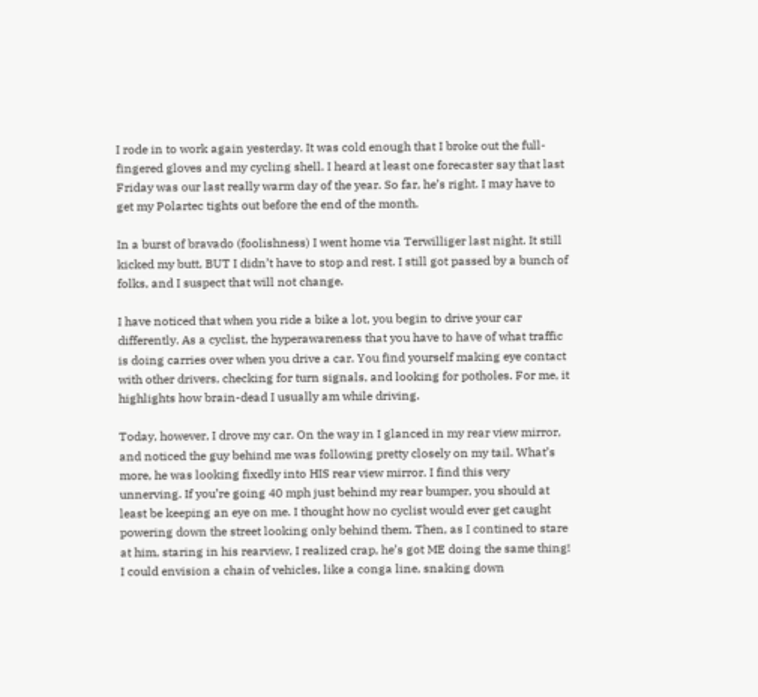I rode in to work again yesterday. It was cold enough that I broke out the full-fingered gloves and my cycling shell. I heard at least one forecaster say that last Friday was our last really warm day of the year. So far, he’s right. I may have to get my Polartec tights out before the end of the month.

In a burst of bravado (foolishness) I went home via Terwilliger last night. It still kicked my butt, BUT I didn’t have to stop and rest. I still got passed by a bunch of folks, and I suspect that will not change.

I have noticed that when you ride a bike a lot, you begin to drive your car differently. As a cyclist, the hyperawareness that you have to have of what traffic is doing carries over when you drive a car. You find yourself making eye contact with other drivers, checking for turn signals, and looking for potholes. For me, it highlights how brain-dead I usually am while driving.

Today, however, I drove my car. On the way in I glanced in my rear view mirror, and noticed the guy behind me was following pretty closely on my tail. What’s more, he was looking fixedly into HIS rear view mirror. I find this very unnerving. If you’re going 40 mph just behind my rear bumper, you should at least be keeping an eye on me. I thought how no cyclist would ever get caught powering down the street looking only behind them. Then, as I contined to stare at him, staring in his rearview, I realized crap, he’s got ME doing the same thing! I could envision a chain of vehicles, like a conga line, snaking down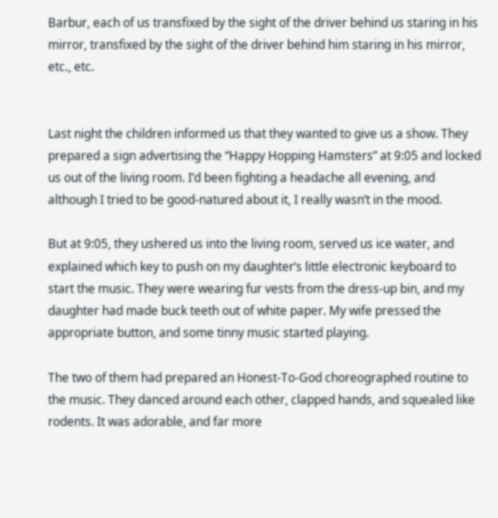Barbur, each of us transfixed by the sight of the driver behind us staring in his mirror, transfixed by the sight of the driver behind him staring in his mirror, etc., etc.


Last night the children informed us that they wanted to give us a show. They prepared a sign advertising the “Happy Hopping Hamsters” at 9:05 and locked us out of the living room. I’d been fighting a headache all evening, and although I tried to be good-natured about it, I really wasn’t in the mood.

But at 9:05, they ushered us into the living room, served us ice water, and explained which key to push on my daughter’s little electronic keyboard to start the music. They were wearing fur vests from the dress-up bin, and my daughter had made buck teeth out of white paper. My wife pressed the appropriate button, and some tinny music started playing.

The two of them had prepared an Honest-To-God choreographed routine to the music. They danced around each other, clapped hands, and squealed like rodents. It was adorable, and far more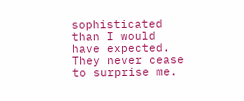sophisticated than I would have expected. They never cease to surprise me.